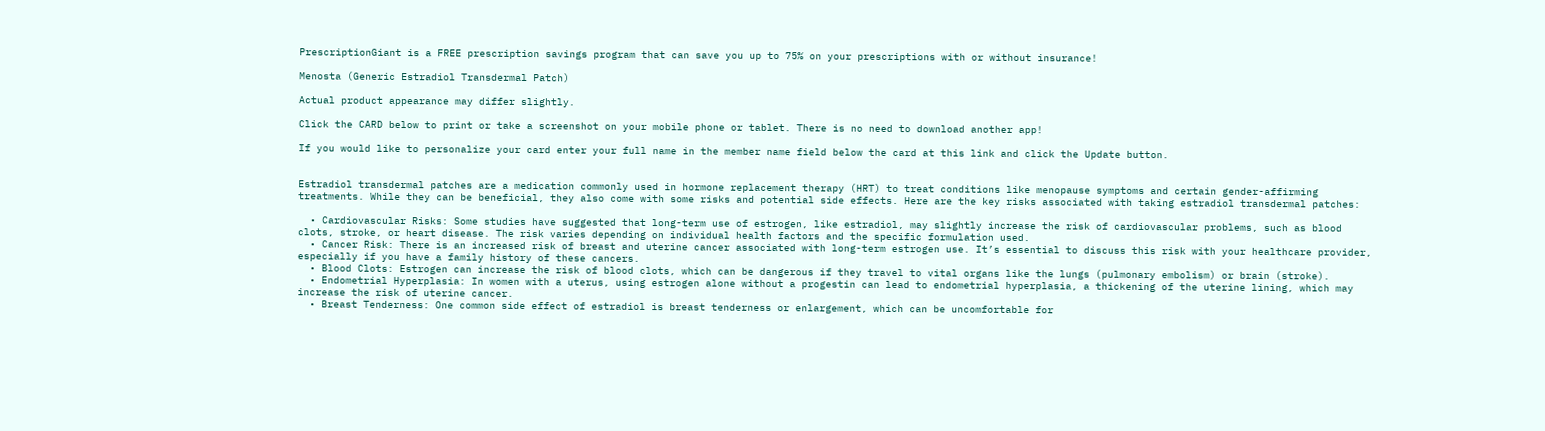PrescriptionGiant is a FREE prescription savings program that can save you up to 75% on your prescriptions with or without insurance!

Menosta (Generic Estradiol Transdermal Patch)

Actual product appearance may differ slightly.

Click the CARD below to print or take a screenshot on your mobile phone or tablet. There is no need to download another app!

If you would like to personalize your card enter your full name in the member name field below the card at this link and click the Update button.


Estradiol transdermal patches are a medication commonly used in hormone replacement therapy (HRT) to treat conditions like menopause symptoms and certain gender-affirming treatments. While they can be beneficial, they also come with some risks and potential side effects. Here are the key risks associated with taking estradiol transdermal patches:

  • Cardiovascular Risks: Some studies have suggested that long-term use of estrogen, like estradiol, may slightly increase the risk of cardiovascular problems, such as blood clots, stroke, or heart disease. The risk varies depending on individual health factors and the specific formulation used.
  • Cancer Risk: There is an increased risk of breast and uterine cancer associated with long-term estrogen use. It’s essential to discuss this risk with your healthcare provider, especially if you have a family history of these cancers.
  • Blood Clots: Estrogen can increase the risk of blood clots, which can be dangerous if they travel to vital organs like the lungs (pulmonary embolism) or brain (stroke).
  • Endometrial Hyperplasia: In women with a uterus, using estrogen alone without a progestin can lead to endometrial hyperplasia, a thickening of the uterine lining, which may increase the risk of uterine cancer.
  • Breast Tenderness: One common side effect of estradiol is breast tenderness or enlargement, which can be uncomfortable for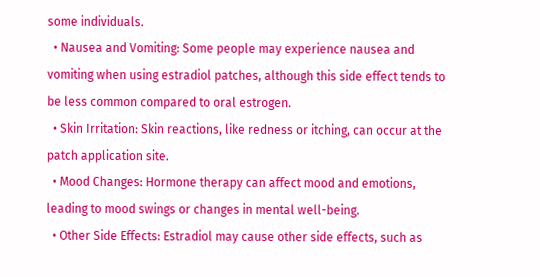some individuals.
  • Nausea and Vomiting: Some people may experience nausea and vomiting when using estradiol patches, although this side effect tends to be less common compared to oral estrogen.
  • Skin Irritation: Skin reactions, like redness or itching, can occur at the patch application site.
  • Mood Changes: Hormone therapy can affect mood and emotions, leading to mood swings or changes in mental well-being.
  • Other Side Effects: Estradiol may cause other side effects, such as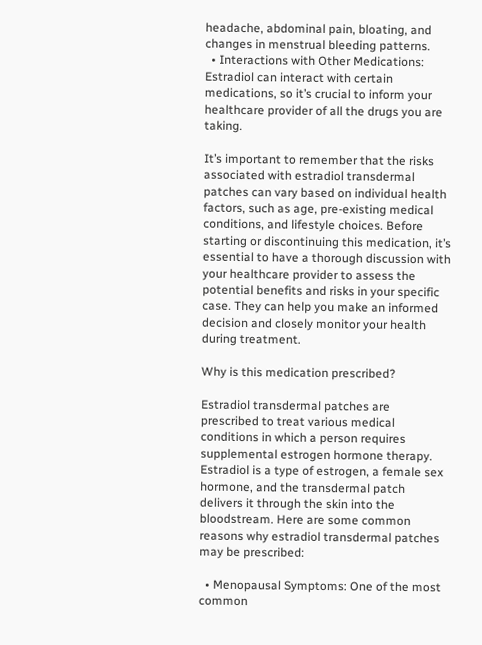headache, abdominal pain, bloating, and changes in menstrual bleeding patterns.
  • Interactions with Other Medications: Estradiol can interact with certain medications, so it’s crucial to inform your healthcare provider of all the drugs you are taking.

It’s important to remember that the risks associated with estradiol transdermal patches can vary based on individual health factors, such as age, pre-existing medical conditions, and lifestyle choices. Before starting or discontinuing this medication, it’s essential to have a thorough discussion with your healthcare provider to assess the potential benefits and risks in your specific case. They can help you make an informed decision and closely monitor your health during treatment.

Why is this medication prescribed?

Estradiol transdermal patches are prescribed to treat various medical conditions in which a person requires supplemental estrogen hormone therapy. Estradiol is a type of estrogen, a female sex hormone, and the transdermal patch delivers it through the skin into the bloodstream. Here are some common reasons why estradiol transdermal patches may be prescribed:

  • Menopausal Symptoms: One of the most common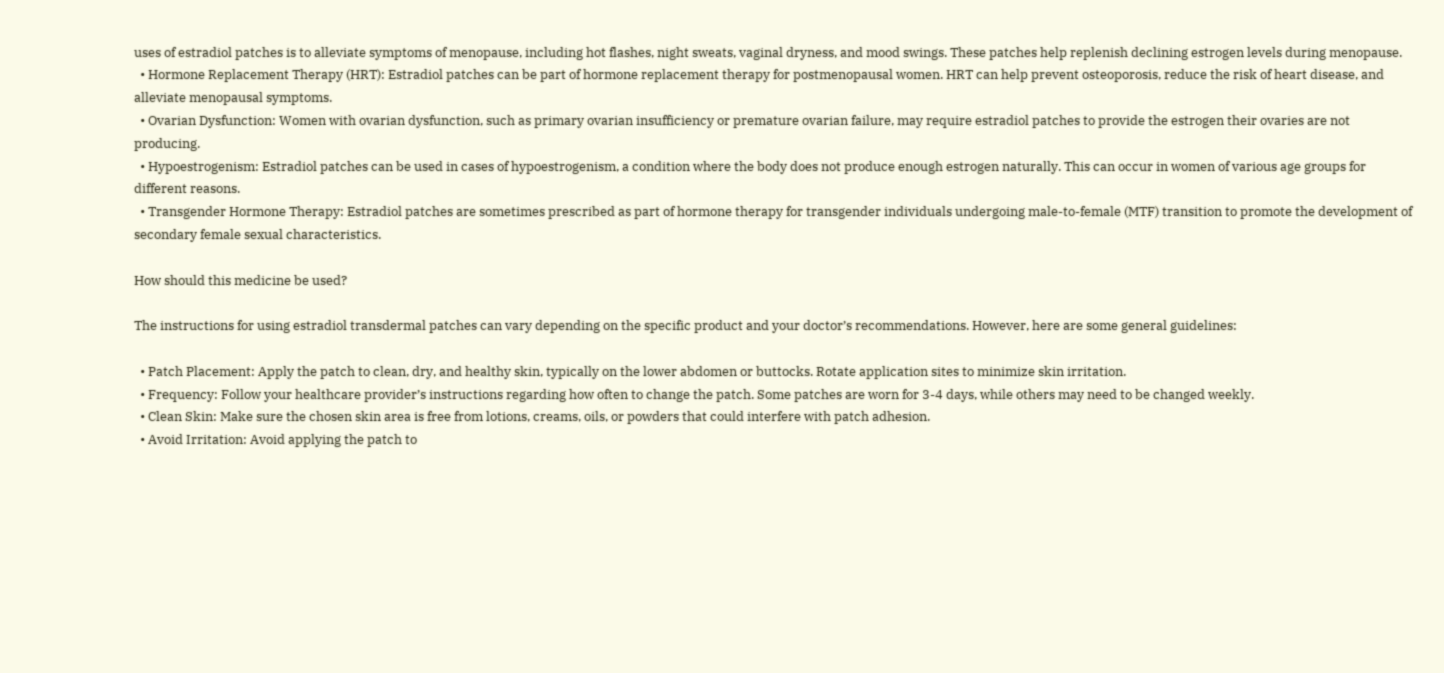uses of estradiol patches is to alleviate symptoms of menopause, including hot flashes, night sweats, vaginal dryness, and mood swings. These patches help replenish declining estrogen levels during menopause.
  • Hormone Replacement Therapy (HRT): Estradiol patches can be part of hormone replacement therapy for postmenopausal women. HRT can help prevent osteoporosis, reduce the risk of heart disease, and alleviate menopausal symptoms.
  • Ovarian Dysfunction: Women with ovarian dysfunction, such as primary ovarian insufficiency or premature ovarian failure, may require estradiol patches to provide the estrogen their ovaries are not producing.
  • Hypoestrogenism: Estradiol patches can be used in cases of hypoestrogenism, a condition where the body does not produce enough estrogen naturally. This can occur in women of various age groups for different reasons.
  • Transgender Hormone Therapy: Estradiol patches are sometimes prescribed as part of hormone therapy for transgender individuals undergoing male-to-female (MTF) transition to promote the development of secondary female sexual characteristics.

How should this medicine be used?

The instructions for using estradiol transdermal patches can vary depending on the specific product and your doctor’s recommendations. However, here are some general guidelines:

  • Patch Placement: Apply the patch to clean, dry, and healthy skin, typically on the lower abdomen or buttocks. Rotate application sites to minimize skin irritation.
  • Frequency: Follow your healthcare provider’s instructions regarding how often to change the patch. Some patches are worn for 3-4 days, while others may need to be changed weekly.
  • Clean Skin: Make sure the chosen skin area is free from lotions, creams, oils, or powders that could interfere with patch adhesion.
  • Avoid Irritation: Avoid applying the patch to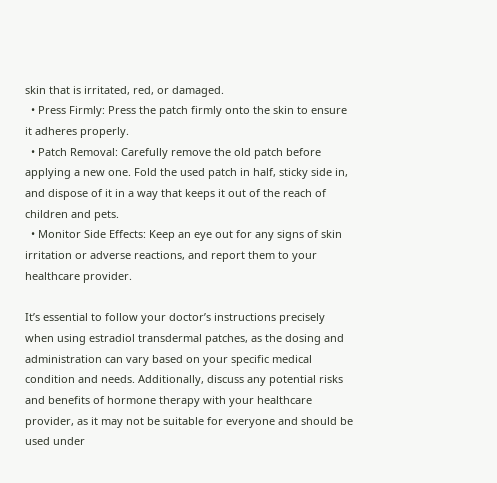skin that is irritated, red, or damaged.
  • Press Firmly: Press the patch firmly onto the skin to ensure it adheres properly.
  • Patch Removal: Carefully remove the old patch before applying a new one. Fold the used patch in half, sticky side in, and dispose of it in a way that keeps it out of the reach of children and pets.
  • Monitor Side Effects: Keep an eye out for any signs of skin irritation or adverse reactions, and report them to your healthcare provider.

It’s essential to follow your doctor’s instructions precisely when using estradiol transdermal patches, as the dosing and administration can vary based on your specific medical condition and needs. Additionally, discuss any potential risks and benefits of hormone therapy with your healthcare provider, as it may not be suitable for everyone and should be used under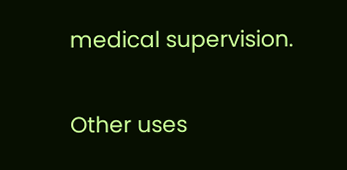medical supervision.

Other uses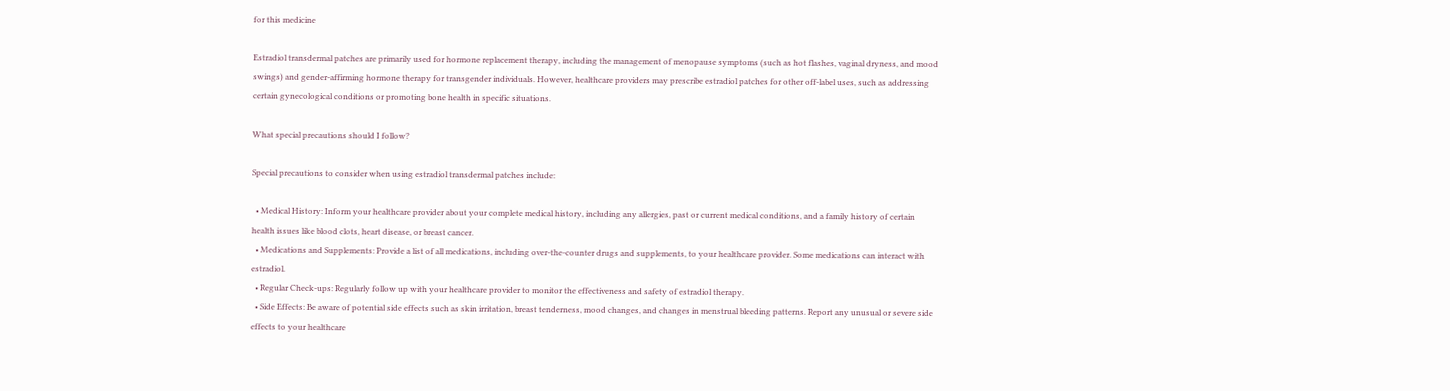for this medicine

Estradiol transdermal patches are primarily used for hormone replacement therapy, including the management of menopause symptoms (such as hot flashes, vaginal dryness, and mood swings) and gender-affirming hormone therapy for transgender individuals. However, healthcare providers may prescribe estradiol patches for other off-label uses, such as addressing certain gynecological conditions or promoting bone health in specific situations.

What special precautions should I follow?

Special precautions to consider when using estradiol transdermal patches include:

  • Medical History: Inform your healthcare provider about your complete medical history, including any allergies, past or current medical conditions, and a family history of certain health issues like blood clots, heart disease, or breast cancer.
  • Medications and Supplements: Provide a list of all medications, including over-the-counter drugs and supplements, to your healthcare provider. Some medications can interact with estradiol.
  • Regular Check-ups: Regularly follow up with your healthcare provider to monitor the effectiveness and safety of estradiol therapy.
  • Side Effects: Be aware of potential side effects such as skin irritation, breast tenderness, mood changes, and changes in menstrual bleeding patterns. Report any unusual or severe side effects to your healthcare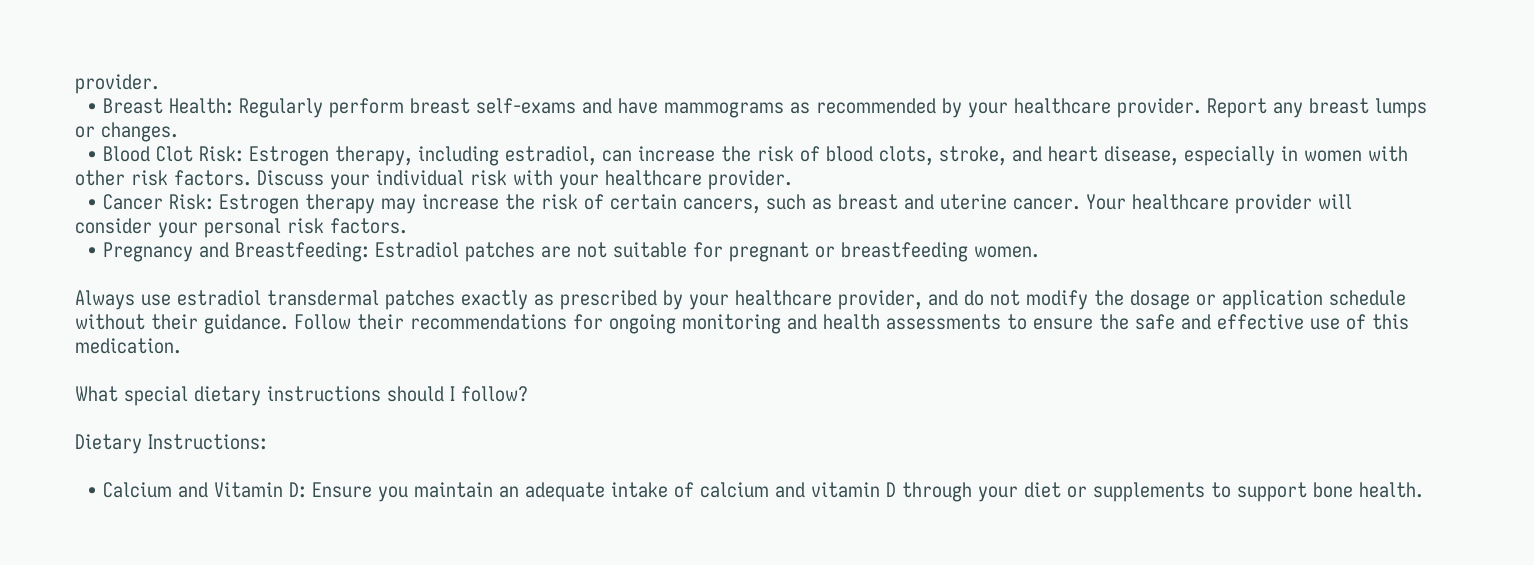provider.
  • Breast Health: Regularly perform breast self-exams and have mammograms as recommended by your healthcare provider. Report any breast lumps or changes.
  • Blood Clot Risk: Estrogen therapy, including estradiol, can increase the risk of blood clots, stroke, and heart disease, especially in women with other risk factors. Discuss your individual risk with your healthcare provider.
  • Cancer Risk: Estrogen therapy may increase the risk of certain cancers, such as breast and uterine cancer. Your healthcare provider will consider your personal risk factors.
  • Pregnancy and Breastfeeding: Estradiol patches are not suitable for pregnant or breastfeeding women.

Always use estradiol transdermal patches exactly as prescribed by your healthcare provider, and do not modify the dosage or application schedule without their guidance. Follow their recommendations for ongoing monitoring and health assessments to ensure the safe and effective use of this medication.

What special dietary instructions should I follow?

Dietary Instructions:

  • Calcium and Vitamin D: Ensure you maintain an adequate intake of calcium and vitamin D through your diet or supplements to support bone health.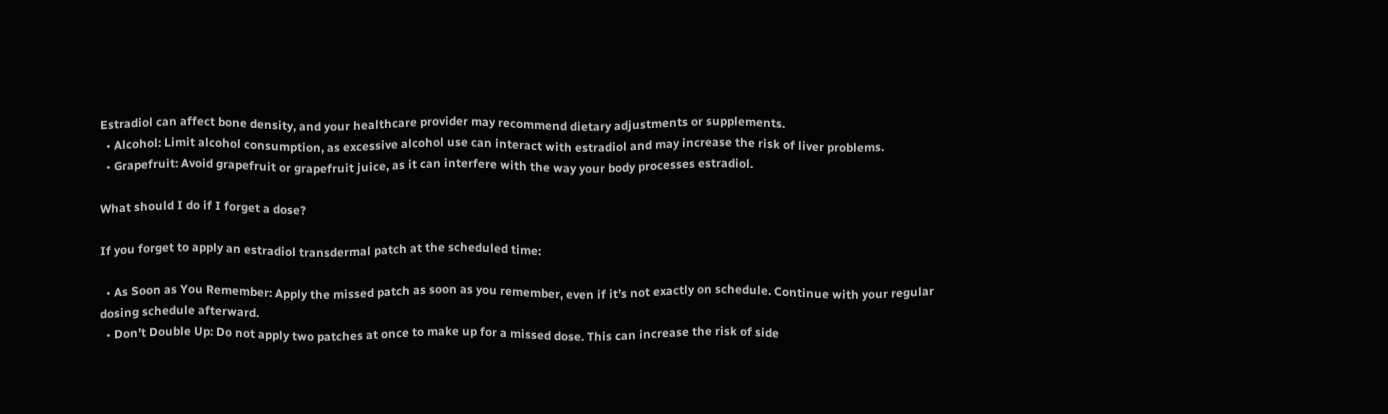Estradiol can affect bone density, and your healthcare provider may recommend dietary adjustments or supplements.
  • Alcohol: Limit alcohol consumption, as excessive alcohol use can interact with estradiol and may increase the risk of liver problems.
  • Grapefruit: Avoid grapefruit or grapefruit juice, as it can interfere with the way your body processes estradiol.

What should I do if I forget a dose?

If you forget to apply an estradiol transdermal patch at the scheduled time:

  • As Soon as You Remember: Apply the missed patch as soon as you remember, even if it’s not exactly on schedule. Continue with your regular dosing schedule afterward.
  • Don’t Double Up: Do not apply two patches at once to make up for a missed dose. This can increase the risk of side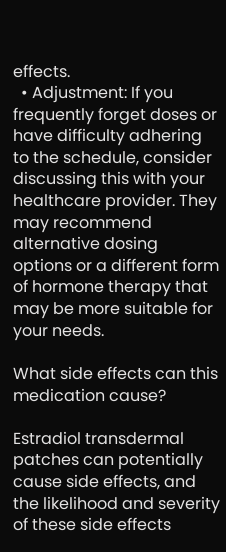effects.
  • Adjustment: If you frequently forget doses or have difficulty adhering to the schedule, consider discussing this with your healthcare provider. They may recommend alternative dosing options or a different form of hormone therapy that may be more suitable for your needs.

What side effects can this medication cause?

Estradiol transdermal patches can potentially cause side effects, and the likelihood and severity of these side effects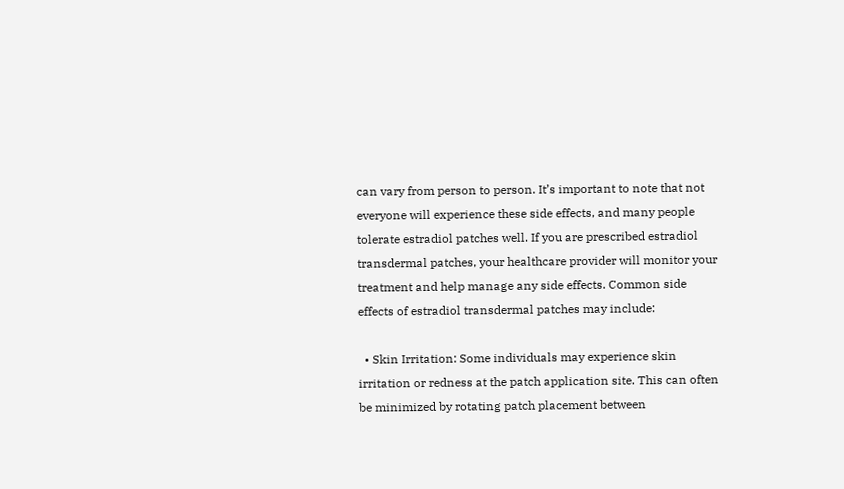can vary from person to person. It’s important to note that not everyone will experience these side effects, and many people tolerate estradiol patches well. If you are prescribed estradiol transdermal patches, your healthcare provider will monitor your treatment and help manage any side effects. Common side effects of estradiol transdermal patches may include:

  • Skin Irritation: Some individuals may experience skin irritation or redness at the patch application site. This can often be minimized by rotating patch placement between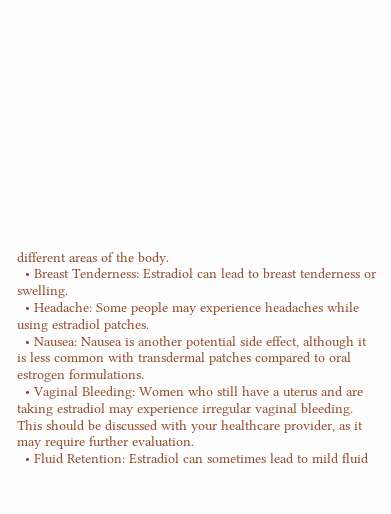different areas of the body.
  • Breast Tenderness: Estradiol can lead to breast tenderness or swelling.
  • Headache: Some people may experience headaches while using estradiol patches.
  • Nausea: Nausea is another potential side effect, although it is less common with transdermal patches compared to oral estrogen formulations.
  • Vaginal Bleeding: Women who still have a uterus and are taking estradiol may experience irregular vaginal bleeding. This should be discussed with your healthcare provider, as it may require further evaluation.
  • Fluid Retention: Estradiol can sometimes lead to mild fluid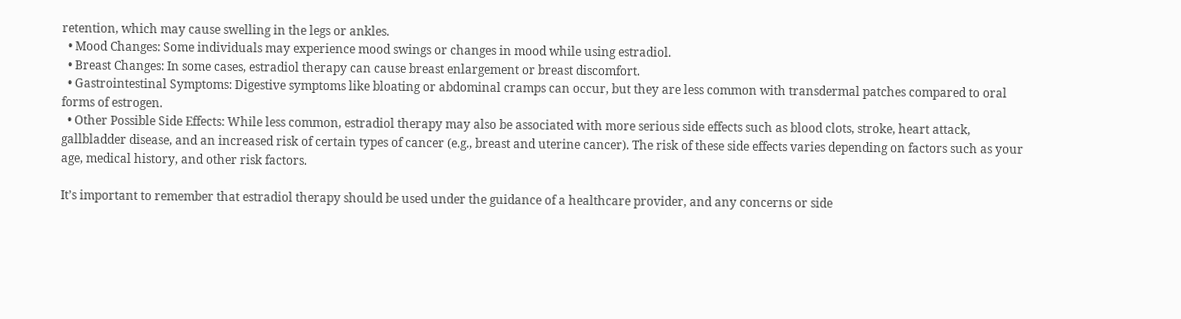retention, which may cause swelling in the legs or ankles.
  • Mood Changes: Some individuals may experience mood swings or changes in mood while using estradiol.
  • Breast Changes: In some cases, estradiol therapy can cause breast enlargement or breast discomfort.
  • Gastrointestinal Symptoms: Digestive symptoms like bloating or abdominal cramps can occur, but they are less common with transdermal patches compared to oral forms of estrogen.
  • Other Possible Side Effects: While less common, estradiol therapy may also be associated with more serious side effects such as blood clots, stroke, heart attack, gallbladder disease, and an increased risk of certain types of cancer (e.g., breast and uterine cancer). The risk of these side effects varies depending on factors such as your age, medical history, and other risk factors.

It’s important to remember that estradiol therapy should be used under the guidance of a healthcare provider, and any concerns or side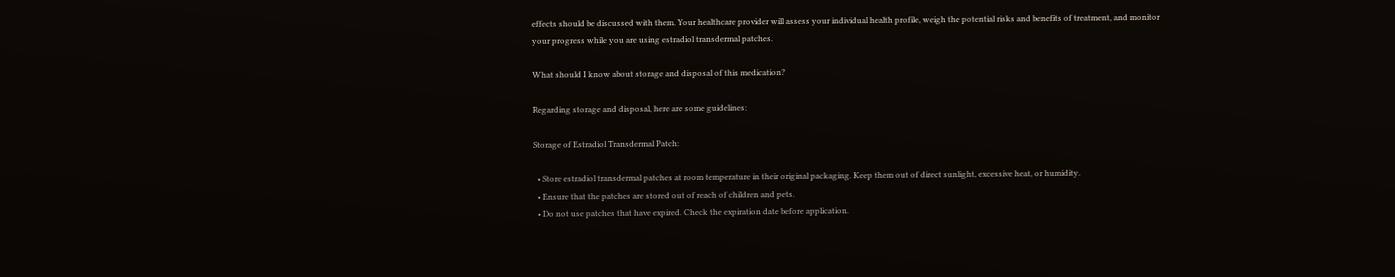effects should be discussed with them. Your healthcare provider will assess your individual health profile, weigh the potential risks and benefits of treatment, and monitor your progress while you are using estradiol transdermal patches.

What should I know about storage and disposal of this medication?

Regarding storage and disposal, here are some guidelines:

Storage of Estradiol Transdermal Patch:

  • Store estradiol transdermal patches at room temperature in their original packaging. Keep them out of direct sunlight, excessive heat, or humidity.
  • Ensure that the patches are stored out of reach of children and pets.
  • Do not use patches that have expired. Check the expiration date before application.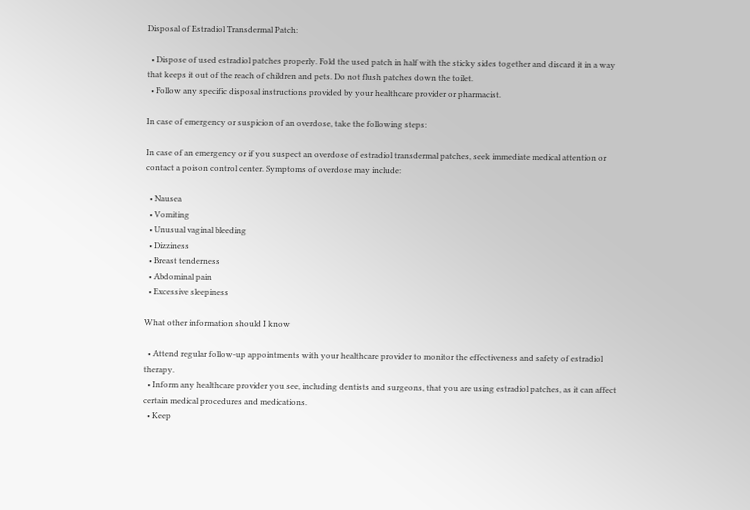Disposal of Estradiol Transdermal Patch:

  • Dispose of used estradiol patches properly. Fold the used patch in half with the sticky sides together and discard it in a way that keeps it out of the reach of children and pets. Do not flush patches down the toilet.
  • Follow any specific disposal instructions provided by your healthcare provider or pharmacist.

In case of emergency or suspicion of an overdose, take the following steps:

In case of an emergency or if you suspect an overdose of estradiol transdermal patches, seek immediate medical attention or contact a poison control center. Symptoms of overdose may include:

  • Nausea
  • Vomiting
  • Unusual vaginal bleeding
  • Dizziness
  • Breast tenderness
  • Abdominal pain
  • Excessive sleepiness

What other information should I know

  • Attend regular follow-up appointments with your healthcare provider to monitor the effectiveness and safety of estradiol therapy.
  • Inform any healthcare provider you see, including dentists and surgeons, that you are using estradiol patches, as it can affect certain medical procedures and medications.
  • Keep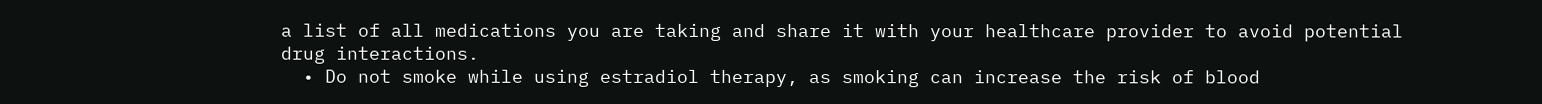a list of all medications you are taking and share it with your healthcare provider to avoid potential drug interactions.
  • Do not smoke while using estradiol therapy, as smoking can increase the risk of blood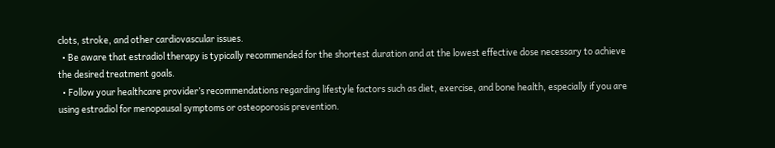clots, stroke, and other cardiovascular issues.
  • Be aware that estradiol therapy is typically recommended for the shortest duration and at the lowest effective dose necessary to achieve the desired treatment goals.
  • Follow your healthcare provider’s recommendations regarding lifestyle factors such as diet, exercise, and bone health, especially if you are using estradiol for menopausal symptoms or osteoporosis prevention.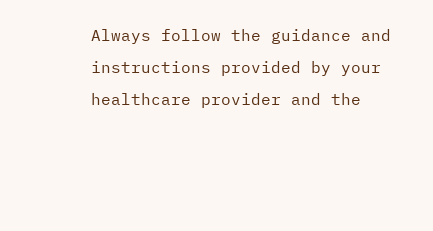Always follow the guidance and instructions provided by your healthcare provider and the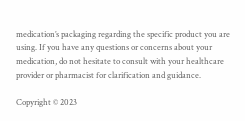medication’s packaging regarding the specific product you are using. If you have any questions or concerns about your medication, do not hesitate to consult with your healthcare provider or pharmacist for clarification and guidance.

Copyright © 2023